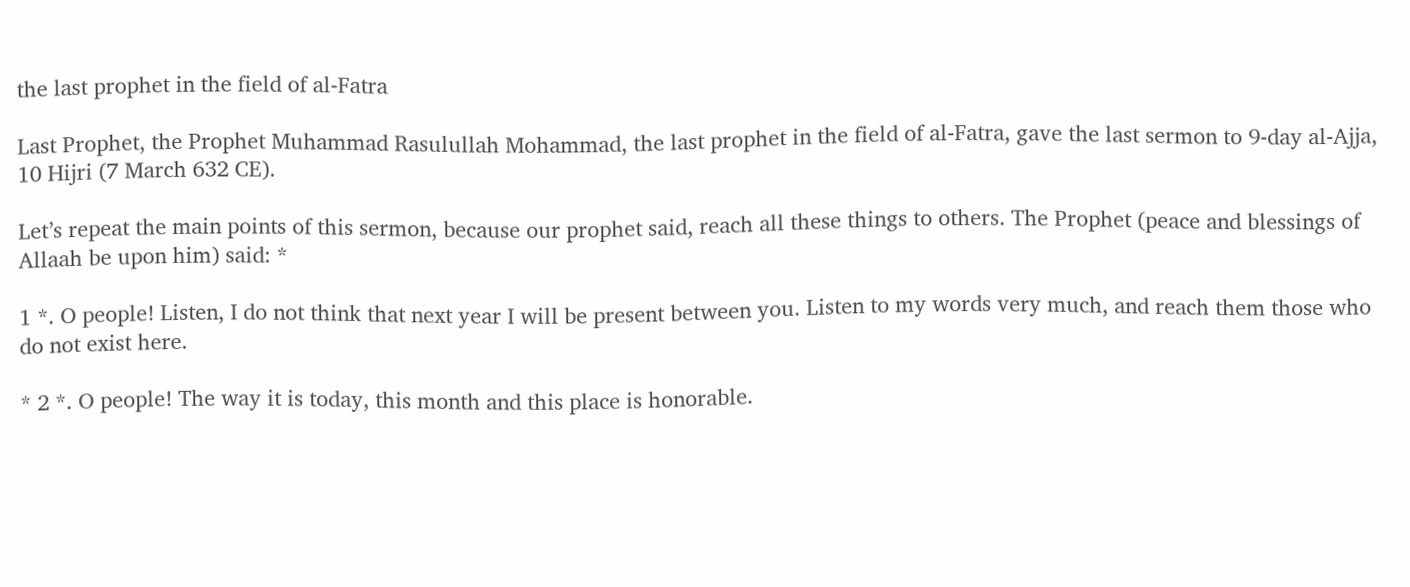the last prophet in the field of al-Fatra

Last Prophet, the Prophet Muhammad Rasulullah Mohammad, the last prophet in the field of al-Fatra, gave the last sermon to 9-day al-Ajja, 10 Hijri (7 March 632 CE).

Let’s repeat the main points of this sermon, because our prophet said, reach all these things to others. The Prophet (peace and blessings of Allaah be upon him) said: *

1 *. O people! Listen, I do not think that next year I will be present between you. Listen to my words very much, and reach them those who do not exist here.

* 2 *. O people! The way it is today, this month and this place is honorable.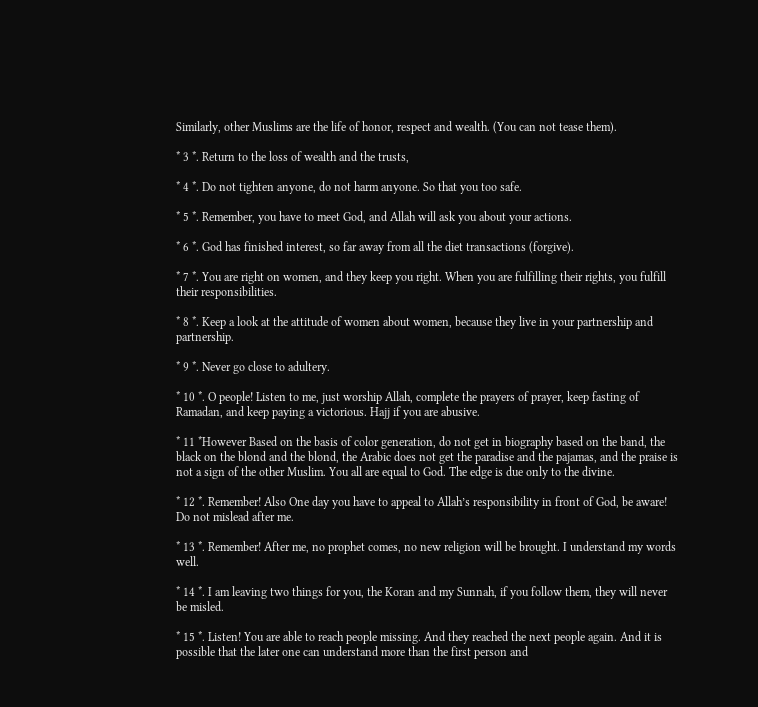Similarly, other Muslims are the life of honor, respect and wealth. (You can not tease them).

* 3 *. Return to the loss of wealth and the trusts,

* 4 *. Do not tighten anyone, do not harm anyone. So that you too safe.

* 5 *. Remember, you have to meet God, and Allah will ask you about your actions.

* 6 *. God has finished interest, so far away from all the diet transactions (forgive).

* 7 *. You are right on women, and they keep you right. When you are fulfilling their rights, you fulfill their responsibilities.

* 8 *. Keep a look at the attitude of women about women, because they live in your partnership and partnership.

* 9 *. Never go close to adultery.

* 10 *. O people! Listen to me, just worship Allah, complete the prayers of prayer, keep fasting of Ramadan, and keep paying a victorious. Hajj if you are abusive.

* 11 *However Based on the basis of color generation, do not get in biography based on the band, the black on the blond and the blond, the Arabic does not get the paradise and the pajamas, and the praise is not a sign of the other Muslim. You all are equal to God. The edge is due only to the divine.

* 12 *. Remember! Also One day you have to appeal to Allah’s responsibility in front of God, be aware! Do not mislead after me.

* 13 *. Remember! After me, no prophet comes, no new religion will be brought. I understand my words well.

* 14 *. I am leaving two things for you, the Koran and my Sunnah, if you follow them, they will never be misled.

* 15 *. Listen! You are able to reach people missing. And they reached the next people again. And it is possible that the later one can understand more than the first person and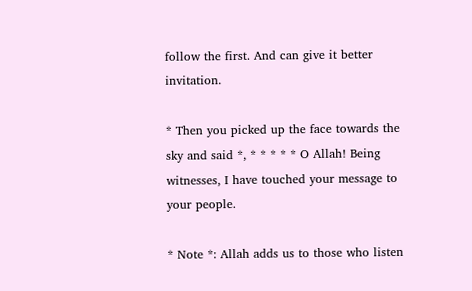follow the first. And can give it better invitation.

* Then you picked up the face towards the sky and said *, * * * * * O Allah! Being witnesses, I have touched your message to your people.

* Note *: Allah adds us to those who listen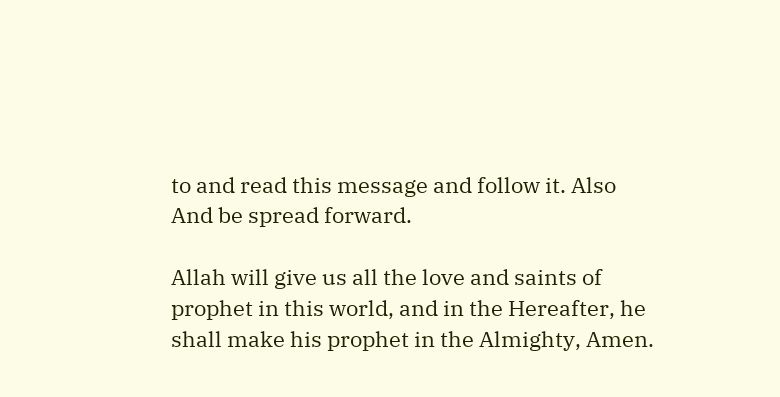to and read this message and follow it. Also And be spread forward.

Allah will give us all the love and saints of prophet in this world, and in the Hereafter, he shall make his prophet in the Almighty, Amen.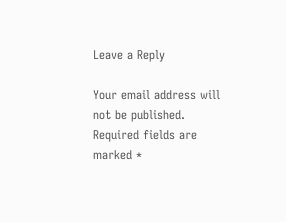Leave a Reply

Your email address will not be published. Required fields are marked *